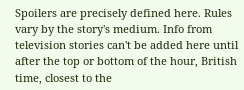Spoilers are precisely defined here. Rules vary by the story's medium. Info from television stories can't be added here until after the top or bottom of the hour, British time, closest to the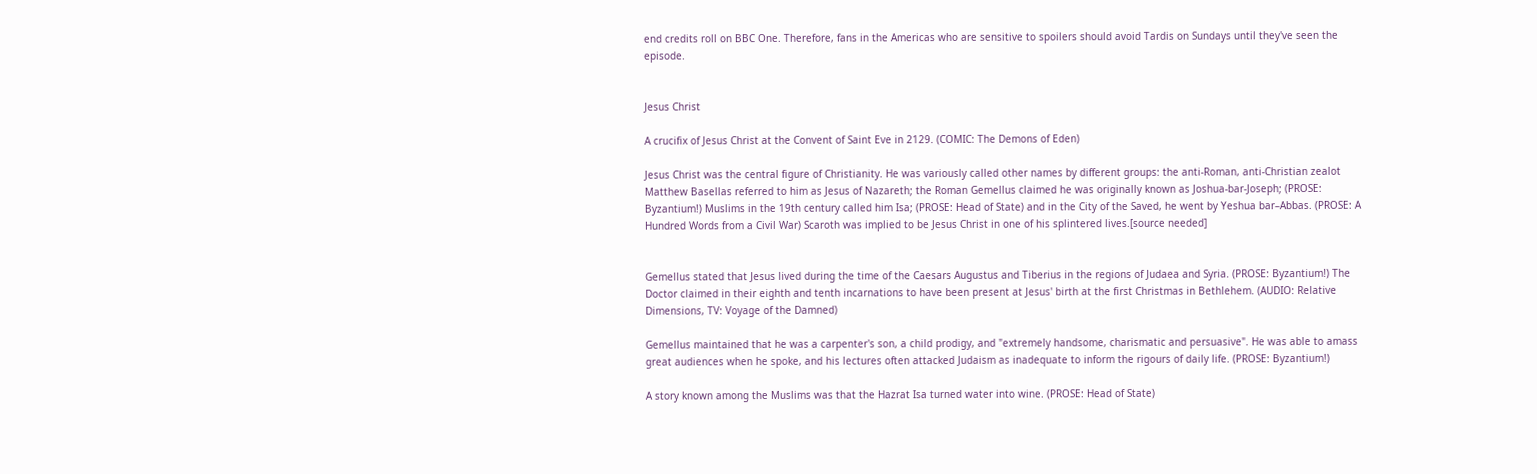end credits roll on BBC One. Therefore, fans in the Americas who are sensitive to spoilers should avoid Tardis on Sundays until they've seen the episode.


Jesus Christ

A crucifix of Jesus Christ at the Convent of Saint Eve in 2129. (COMIC: The Demons of Eden)

Jesus Christ was the central figure of Christianity. He was variously called other names by different groups: the anti-Roman, anti-Christian zealot Matthew Basellas referred to him as Jesus of Nazareth; the Roman Gemellus claimed he was originally known as Joshua-bar-Joseph; (PROSE: Byzantium!) Muslims in the 19th century called him Isa; (PROSE: Head of State) and in the City of the Saved, he went by Yeshua bar–Abbas. (PROSE: A Hundred Words from a Civil War) Scaroth was implied to be Jesus Christ in one of his splintered lives.[source needed]


Gemellus stated that Jesus lived during the time of the Caesars Augustus and Tiberius in the regions of Judaea and Syria. (PROSE: Byzantium!) The Doctor claimed in their eighth and tenth incarnations to have been present at Jesus' birth at the first Christmas in Bethlehem. (AUDIO: Relative Dimensions, TV: Voyage of the Damned)

Gemellus maintained that he was a carpenter's son, a child prodigy, and "extremely handsome, charismatic and persuasive". He was able to amass great audiences when he spoke, and his lectures often attacked Judaism as inadequate to inform the rigours of daily life. (PROSE: Byzantium!)

A story known among the Muslims was that the Hazrat Isa turned water into wine. (PROSE: Head of State)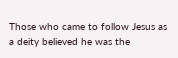Those who came to follow Jesus as a deity believed he was the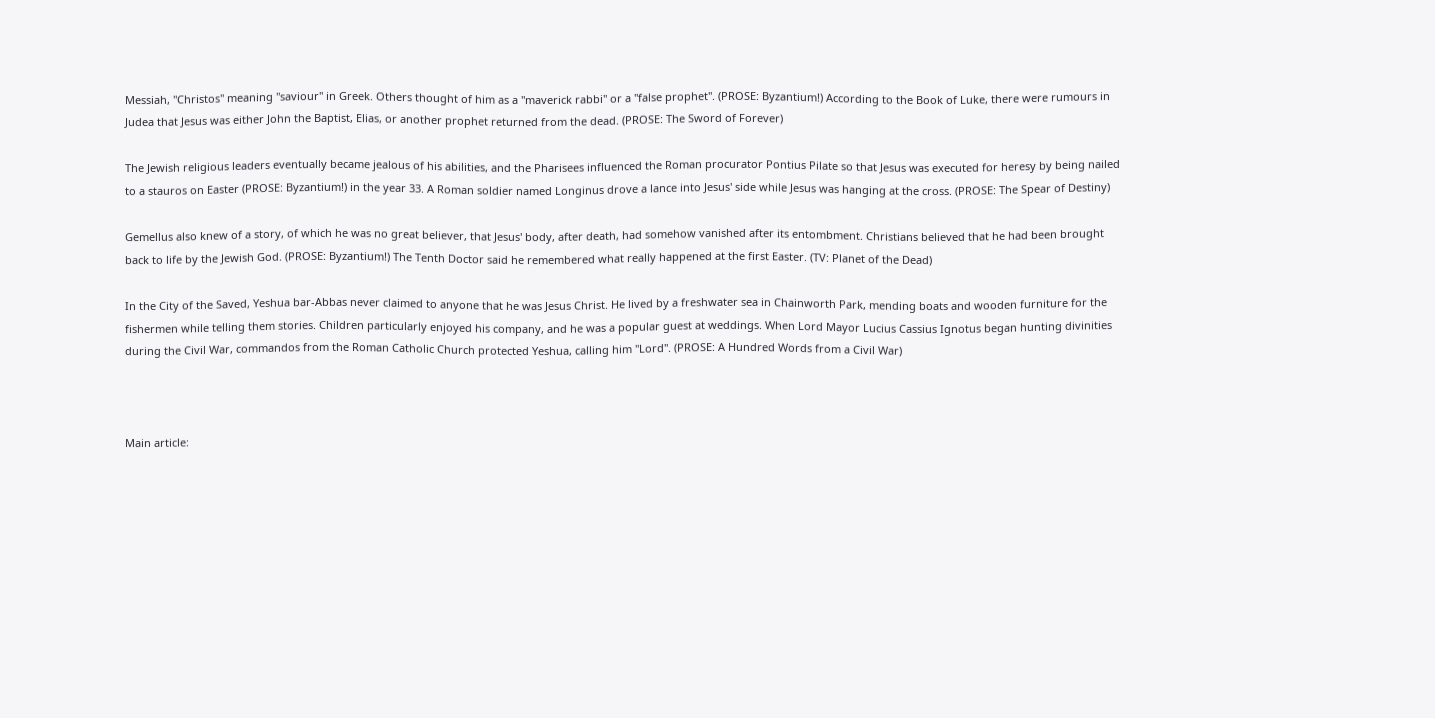Messiah, "Christos" meaning "saviour" in Greek. Others thought of him as a "maverick rabbi" or a "false prophet". (PROSE: Byzantium!) According to the Book of Luke, there were rumours in Judea that Jesus was either John the Baptist, Elias, or another prophet returned from the dead. (PROSE: The Sword of Forever)

The Jewish religious leaders eventually became jealous of his abilities, and the Pharisees influenced the Roman procurator Pontius Pilate so that Jesus was executed for heresy by being nailed to a stauros on Easter (PROSE: Byzantium!) in the year 33. A Roman soldier named Longinus drove a lance into Jesus' side while Jesus was hanging at the cross. (PROSE: The Spear of Destiny)

Gemellus also knew of a story, of which he was no great believer, that Jesus' body, after death, had somehow vanished after its entombment. Christians believed that he had been brought back to life by the Jewish God. (PROSE: Byzantium!) The Tenth Doctor said he remembered what really happened at the first Easter. (TV: Planet of the Dead)

In the City of the Saved, Yeshua bar-Abbas never claimed to anyone that he was Jesus Christ. He lived by a freshwater sea in Chainworth Park, mending boats and wooden furniture for the fishermen while telling them stories. Children particularly enjoyed his company, and he was a popular guest at weddings. When Lord Mayor Lucius Cassius Ignotus began hunting divinities during the Civil War, commandos from the Roman Catholic Church protected Yeshua, calling him "Lord". (PROSE: A Hundred Words from a Civil War)



Main article: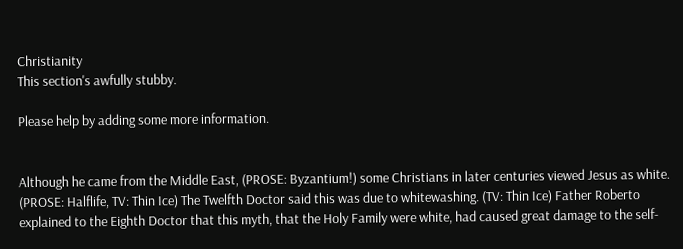Christianity
This section's awfully stubby.

Please help by adding some more information.


Although he came from the Middle East, (PROSE: Byzantium!) some Christians in later centuries viewed Jesus as white. (PROSE: Halflife, TV: Thin Ice) The Twelfth Doctor said this was due to whitewashing. (TV: Thin Ice) Father Roberto explained to the Eighth Doctor that this myth, that the Holy Family were white, had caused great damage to the self-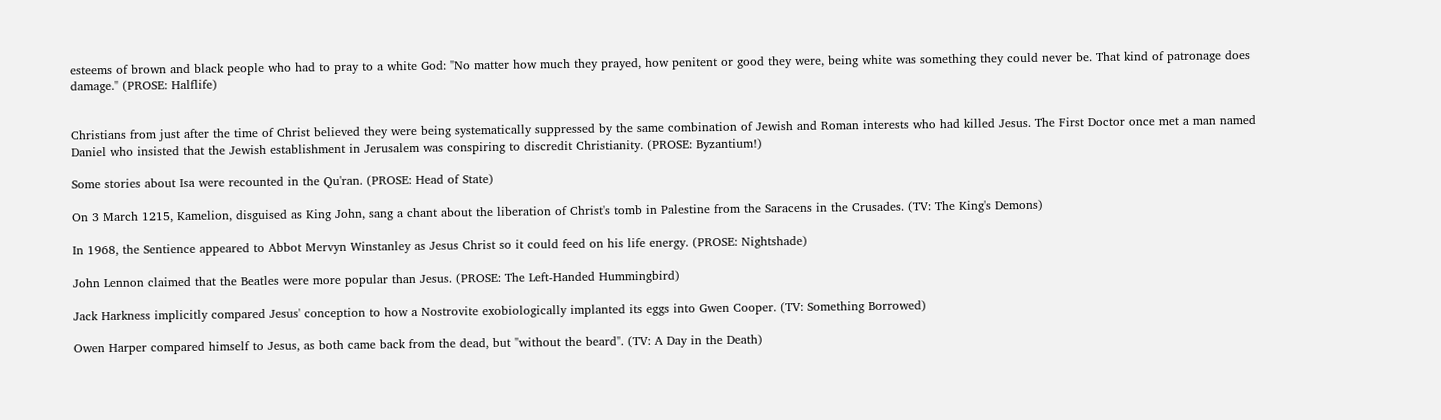esteems of brown and black people who had to pray to a white God: "No matter how much they prayed, how penitent or good they were, being white was something they could never be. That kind of patronage does damage." (PROSE: Halflife)


Christians from just after the time of Christ believed they were being systematically suppressed by the same combination of Jewish and Roman interests who had killed Jesus. The First Doctor once met a man named Daniel who insisted that the Jewish establishment in Jerusalem was conspiring to discredit Christianity. (PROSE: Byzantium!)

Some stories about Isa were recounted in the Qu'ran. (PROSE: Head of State)

On 3 March 1215, Kamelion, disguised as King John, sang a chant about the liberation of Christ's tomb in Palestine from the Saracens in the Crusades. (TV: The King's Demons)

In 1968, the Sentience appeared to Abbot Mervyn Winstanley as Jesus Christ so it could feed on his life energy. (PROSE: Nightshade)

John Lennon claimed that the Beatles were more popular than Jesus. (PROSE: The Left-Handed Hummingbird)

Jack Harkness implicitly compared Jesus' conception to how a Nostrovite exobiologically implanted its eggs into Gwen Cooper. (TV: Something Borrowed)

Owen Harper compared himself to Jesus, as both came back from the dead, but "without the beard". (TV: A Day in the Death)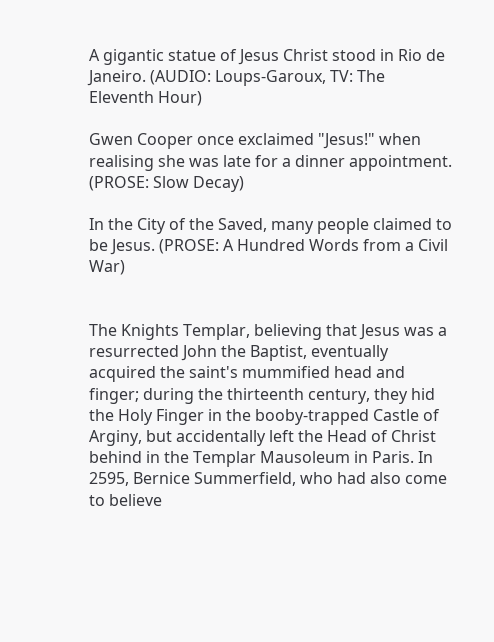A gigantic statue of Jesus Christ stood in Rio de Janeiro. (AUDIO: Loups-Garoux, TV: The Eleventh Hour)

Gwen Cooper once exclaimed "Jesus!" when realising she was late for a dinner appointment. (PROSE: Slow Decay)

In the City of the Saved, many people claimed to be Jesus. (PROSE: A Hundred Words from a Civil War)


The Knights Templar, believing that Jesus was a resurrected John the Baptist, eventually acquired the saint's mummified head and finger; during the thirteenth century, they hid the Holy Finger in the booby-trapped Castle of Arginy, but accidentally left the Head of Christ behind in the Templar Mausoleum in Paris. In 2595, Bernice Summerfield, who had also come to believe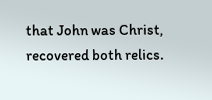that John was Christ, recovered both relics.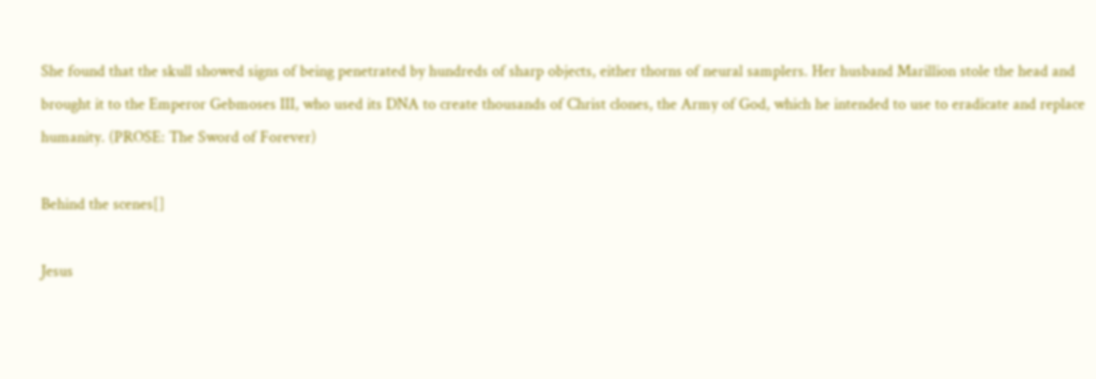She found that the skull showed signs of being penetrated by hundreds of sharp objects, either thorns of neural samplers. Her husband Marillion stole the head and brought it to the Emperor Gebmoses III, who used its DNA to create thousands of Christ clones, the Army of God, which he intended to use to eradicate and replace humanity. (PROSE: The Sword of Forever)

Behind the scenes[]

Jesus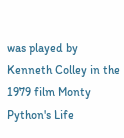was played by Kenneth Colley in the 1979 film Monty Python's Life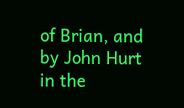of Brian, and by John Hurt in the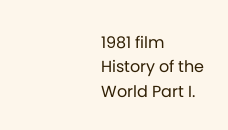1981 film History of the World Part I.